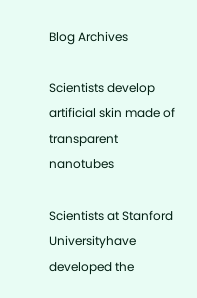Blog Archives

Scientists develop artificial skin made of transparent nanotubes

Scientists at Stanford Universityhave developed the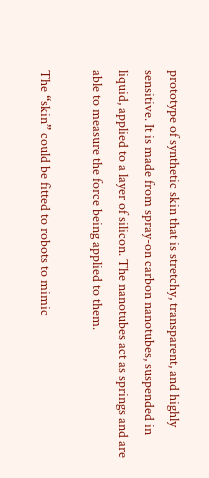prototype of synthetic skin that is stretchy, transparent, and highly sensitive. It is made from spray-on carbon nanotubes, suspended in liquid, applied to a layer of silicon. The nanotubes act as springs and are able to measure the force being applied to them.

The “skin” could be fitted to robots to mimic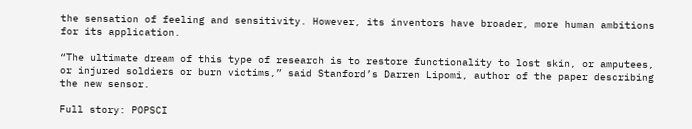the sensation of feeling and sensitivity. However, its inventors have broader, more human ambitions for its application.

“The ultimate dream of this type of research is to restore functionality to lost skin, or amputees, or injured soldiers or burn victims,” said Stanford’s Darren Lipomi, author of the paper describing the new sensor.

Full story: POPSCI